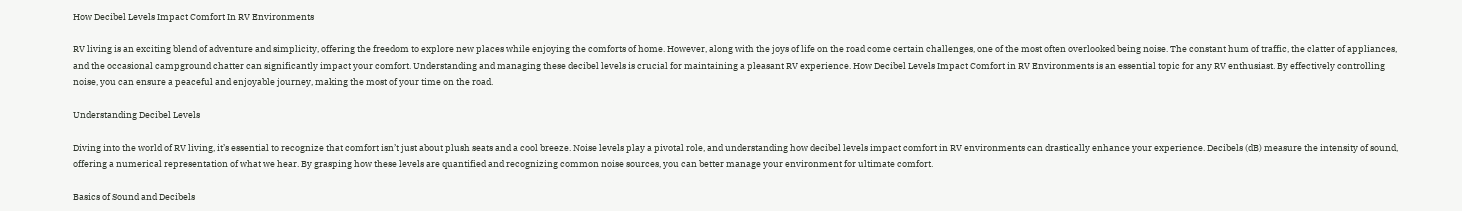How Decibel Levels Impact Comfort In RV Environments

RV living is an exciting blend of adventure and simplicity, offering the freedom to explore new places while enjoying the comforts of home. However, along with the joys of life on the road come certain challenges, one of the most often overlooked being noise. The constant hum of traffic, the clatter of appliances, and the occasional campground chatter can significantly impact your comfort. Understanding and managing these decibel levels is crucial for maintaining a pleasant RV experience. How Decibel Levels Impact Comfort in RV Environments is an essential topic for any RV enthusiast. By effectively controlling noise, you can ensure a peaceful and enjoyable journey, making the most of your time on the road.

Understanding Decibel Levels

Diving into the world of RV living, it’s essential to recognize that comfort isn’t just about plush seats and a cool breeze. Noise levels play a pivotal role, and understanding how decibel levels impact comfort in RV environments can drastically enhance your experience. Decibels (dB) measure the intensity of sound, offering a numerical representation of what we hear. By grasping how these levels are quantified and recognizing common noise sources, you can better manage your environment for ultimate comfort.

Basics of Sound and Decibels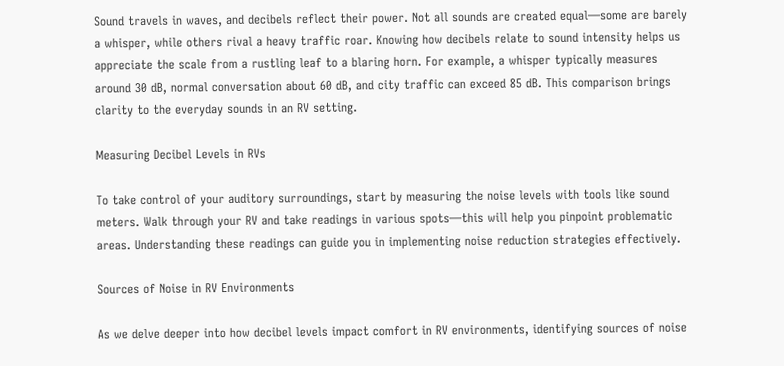Sound travels in waves, and decibels reflect their power. Not all sounds are created equal—some are barely a whisper, while others rival a heavy traffic roar. Knowing how decibels relate to sound intensity helps us appreciate the scale from a rustling leaf to a blaring horn. For example, a whisper typically measures around 30 dB, normal conversation about 60 dB, and city traffic can exceed 85 dB. This comparison brings clarity to the everyday sounds in an RV setting.

Measuring Decibel Levels in RVs

To take control of your auditory surroundings, start by measuring the noise levels with tools like sound meters. Walk through your RV and take readings in various spots—this will help you pinpoint problematic areas. Understanding these readings can guide you in implementing noise reduction strategies effectively.

Sources of Noise in RV Environments

As we delve deeper into how decibel levels impact comfort in RV environments, identifying sources of noise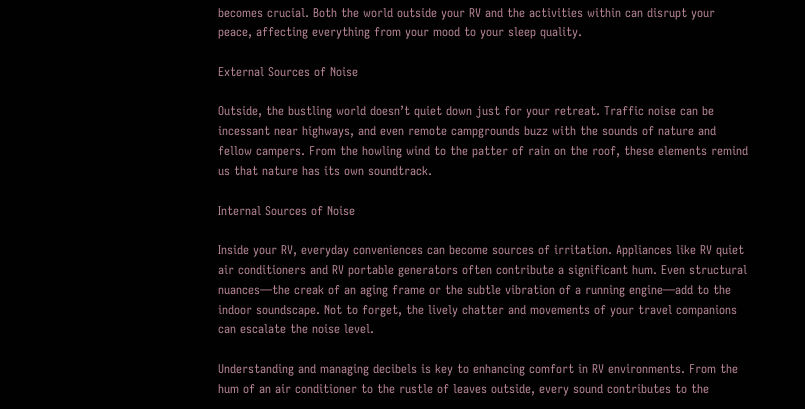becomes crucial. Both the world outside your RV and the activities within can disrupt your peace, affecting everything from your mood to your sleep quality.

External Sources of Noise

Outside, the bustling world doesn’t quiet down just for your retreat. Traffic noise can be incessant near highways, and even remote campgrounds buzz with the sounds of nature and fellow campers. From the howling wind to the patter of rain on the roof, these elements remind us that nature has its own soundtrack.

Internal Sources of Noise

Inside your RV, everyday conveniences can become sources of irritation. Appliances like RV quiet air conditioners and RV portable generators often contribute a significant hum. Even structural nuances—the creak of an aging frame or the subtle vibration of a running engine—add to the indoor soundscape. Not to forget, the lively chatter and movements of your travel companions can escalate the noise level.

Understanding and managing decibels is key to enhancing comfort in RV environments. From the hum of an air conditioner to the rustle of leaves outside, every sound contributes to the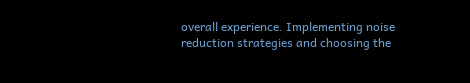overall experience. Implementing noise reduction strategies and choosing the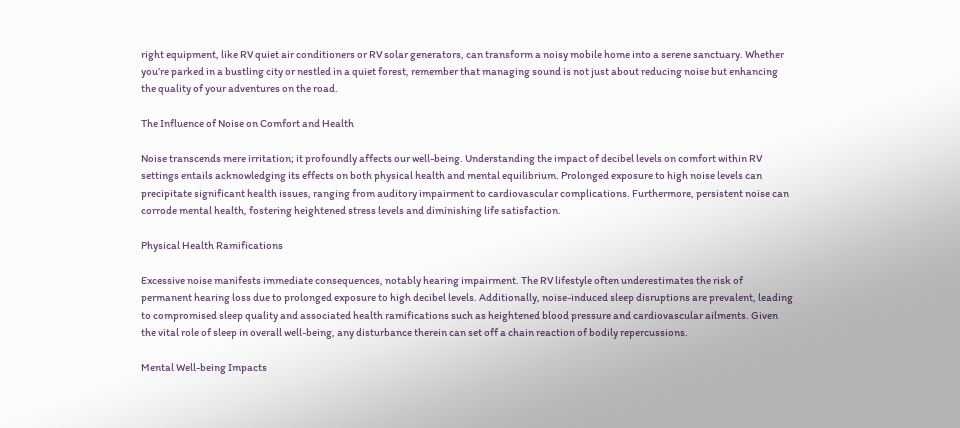right equipment, like RV quiet air conditioners or RV solar generators, can transform a noisy mobile home into a serene sanctuary. Whether you’re parked in a bustling city or nestled in a quiet forest, remember that managing sound is not just about reducing noise but enhancing the quality of your adventures on the road.

The Influence of Noise on Comfort and Health

Noise transcends mere irritation; it profoundly affects our well-being. Understanding the impact of decibel levels on comfort within RV settings entails acknowledging its effects on both physical health and mental equilibrium. Prolonged exposure to high noise levels can precipitate significant health issues, ranging from auditory impairment to cardiovascular complications. Furthermore, persistent noise can corrode mental health, fostering heightened stress levels and diminishing life satisfaction.

Physical Health Ramifications

Excessive noise manifests immediate consequences, notably hearing impairment. The RV lifestyle often underestimates the risk of permanent hearing loss due to prolonged exposure to high decibel levels. Additionally, noise-induced sleep disruptions are prevalent, leading to compromised sleep quality and associated health ramifications such as heightened blood pressure and cardiovascular ailments. Given the vital role of sleep in overall well-being, any disturbance therein can set off a chain reaction of bodily repercussions.

Mental Well-being Impacts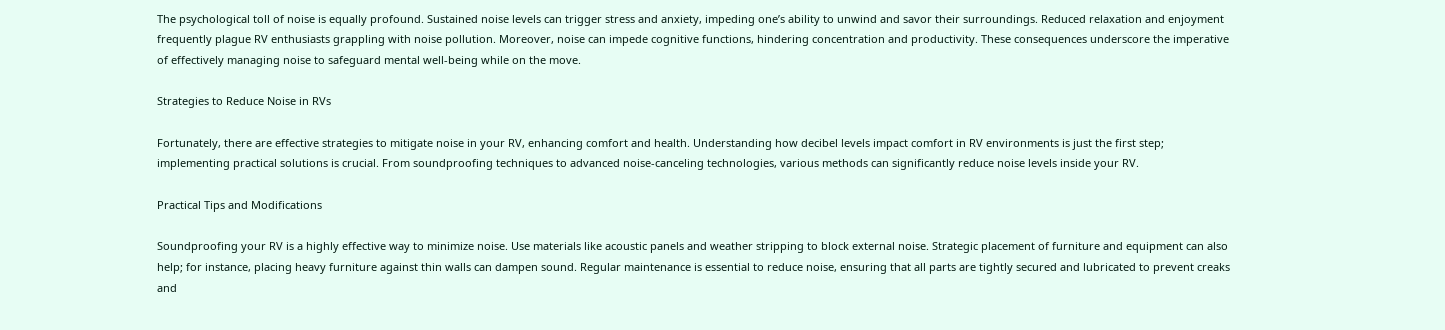The psychological toll of noise is equally profound. Sustained noise levels can trigger stress and anxiety, impeding one’s ability to unwind and savor their surroundings. Reduced relaxation and enjoyment frequently plague RV enthusiasts grappling with noise pollution. Moreover, noise can impede cognitive functions, hindering concentration and productivity. These consequences underscore the imperative of effectively managing noise to safeguard mental well-being while on the move.

Strategies to Reduce Noise in RVs

Fortunately, there are effective strategies to mitigate noise in your RV, enhancing comfort and health. Understanding how decibel levels impact comfort in RV environments is just the first step; implementing practical solutions is crucial. From soundproofing techniques to advanced noise-canceling technologies, various methods can significantly reduce noise levels inside your RV.

Practical Tips and Modifications

Soundproofing your RV is a highly effective way to minimize noise. Use materials like acoustic panels and weather stripping to block external noise. Strategic placement of furniture and equipment can also help; for instance, placing heavy furniture against thin walls can dampen sound. Regular maintenance is essential to reduce noise, ensuring that all parts are tightly secured and lubricated to prevent creaks and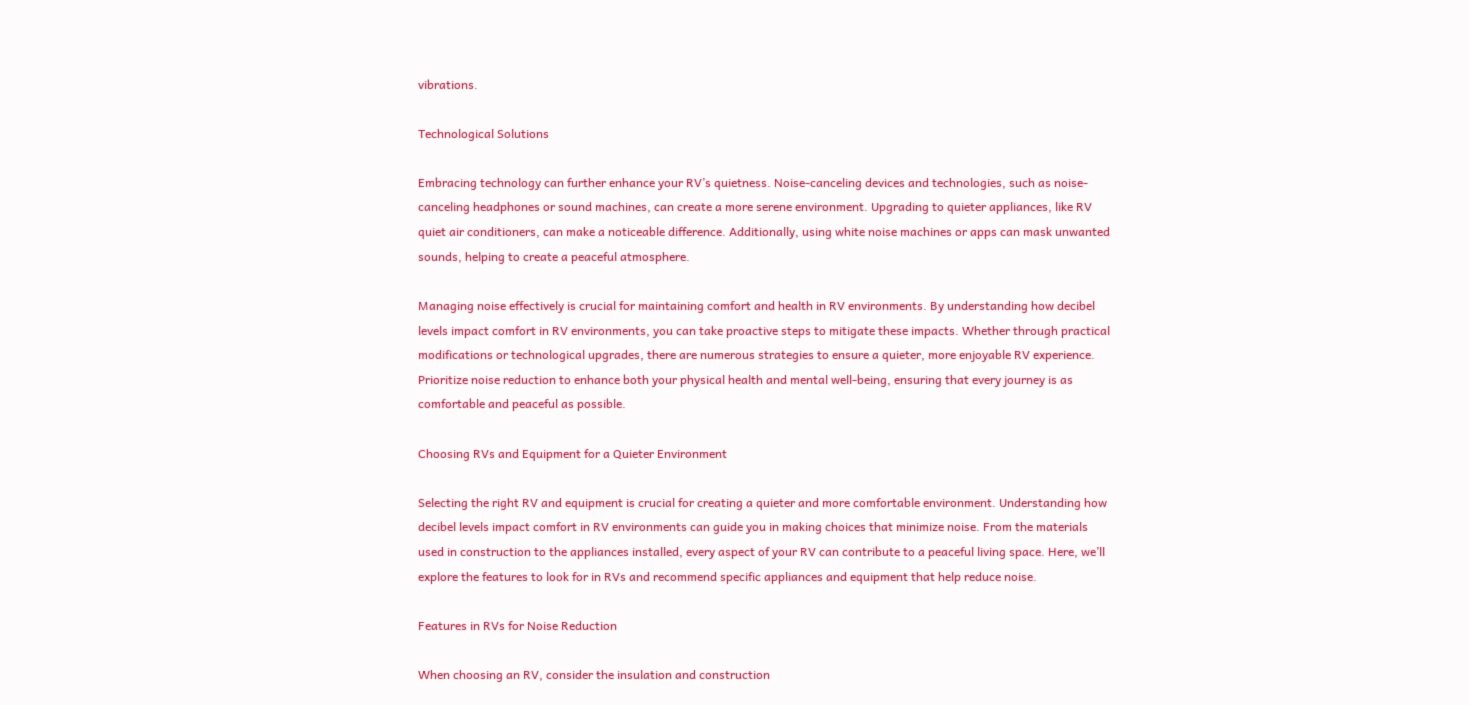vibrations.

Technological Solutions

Embracing technology can further enhance your RV’s quietness. Noise-canceling devices and technologies, such as noise-canceling headphones or sound machines, can create a more serene environment. Upgrading to quieter appliances, like RV quiet air conditioners, can make a noticeable difference. Additionally, using white noise machines or apps can mask unwanted sounds, helping to create a peaceful atmosphere.

Managing noise effectively is crucial for maintaining comfort and health in RV environments. By understanding how decibel levels impact comfort in RV environments, you can take proactive steps to mitigate these impacts. Whether through practical modifications or technological upgrades, there are numerous strategies to ensure a quieter, more enjoyable RV experience. Prioritize noise reduction to enhance both your physical health and mental well-being, ensuring that every journey is as comfortable and peaceful as possible.

Choosing RVs and Equipment for a Quieter Environment

Selecting the right RV and equipment is crucial for creating a quieter and more comfortable environment. Understanding how decibel levels impact comfort in RV environments can guide you in making choices that minimize noise. From the materials used in construction to the appliances installed, every aspect of your RV can contribute to a peaceful living space. Here, we’ll explore the features to look for in RVs and recommend specific appliances and equipment that help reduce noise.

Features in RVs for Noise Reduction

When choosing an RV, consider the insulation and construction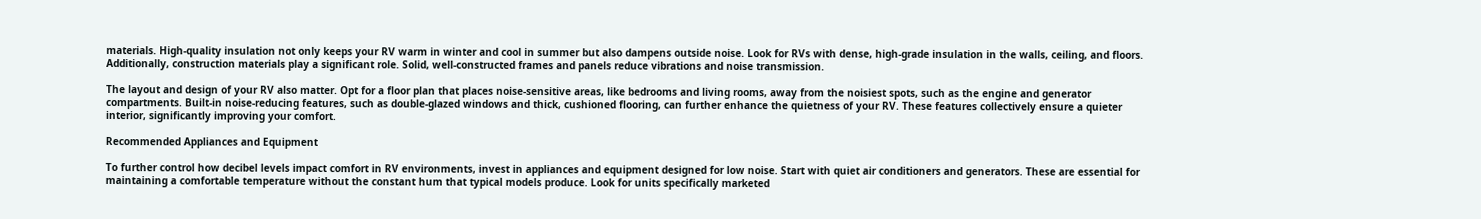materials. High-quality insulation not only keeps your RV warm in winter and cool in summer but also dampens outside noise. Look for RVs with dense, high-grade insulation in the walls, ceiling, and floors. Additionally, construction materials play a significant role. Solid, well-constructed frames and panels reduce vibrations and noise transmission.

The layout and design of your RV also matter. Opt for a floor plan that places noise-sensitive areas, like bedrooms and living rooms, away from the noisiest spots, such as the engine and generator compartments. Built-in noise-reducing features, such as double-glazed windows and thick, cushioned flooring, can further enhance the quietness of your RV. These features collectively ensure a quieter interior, significantly improving your comfort.

Recommended Appliances and Equipment

To further control how decibel levels impact comfort in RV environments, invest in appliances and equipment designed for low noise. Start with quiet air conditioners and generators. These are essential for maintaining a comfortable temperature without the constant hum that typical models produce. Look for units specifically marketed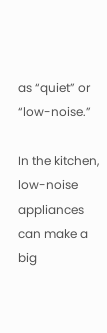as “quiet” or “low-noise.”

In the kitchen, low-noise appliances can make a big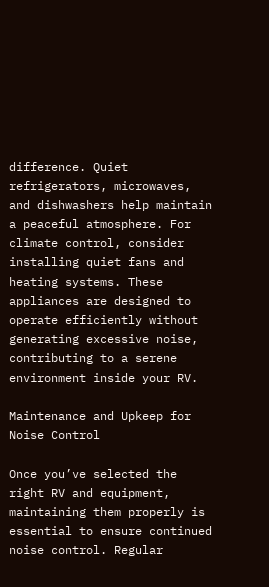difference. Quiet refrigerators, microwaves, and dishwashers help maintain a peaceful atmosphere. For climate control, consider installing quiet fans and heating systems. These appliances are designed to operate efficiently without generating excessive noise, contributing to a serene environment inside your RV.

Maintenance and Upkeep for Noise Control

Once you’ve selected the right RV and equipment, maintaining them properly is essential to ensure continued noise control. Regular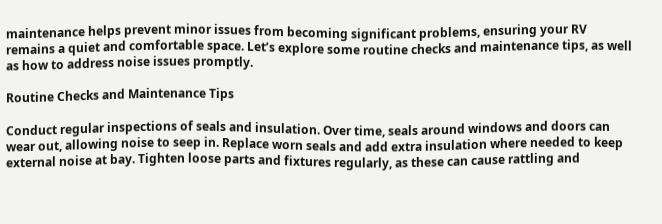maintenance helps prevent minor issues from becoming significant problems, ensuring your RV remains a quiet and comfortable space. Let’s explore some routine checks and maintenance tips, as well as how to address noise issues promptly.

Routine Checks and Maintenance Tips

Conduct regular inspections of seals and insulation. Over time, seals around windows and doors can wear out, allowing noise to seep in. Replace worn seals and add extra insulation where needed to keep external noise at bay. Tighten loose parts and fixtures regularly, as these can cause rattling and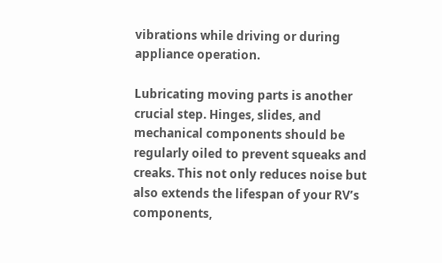vibrations while driving or during appliance operation.

Lubricating moving parts is another crucial step. Hinges, slides, and mechanical components should be regularly oiled to prevent squeaks and creaks. This not only reduces noise but also extends the lifespan of your RV’s components,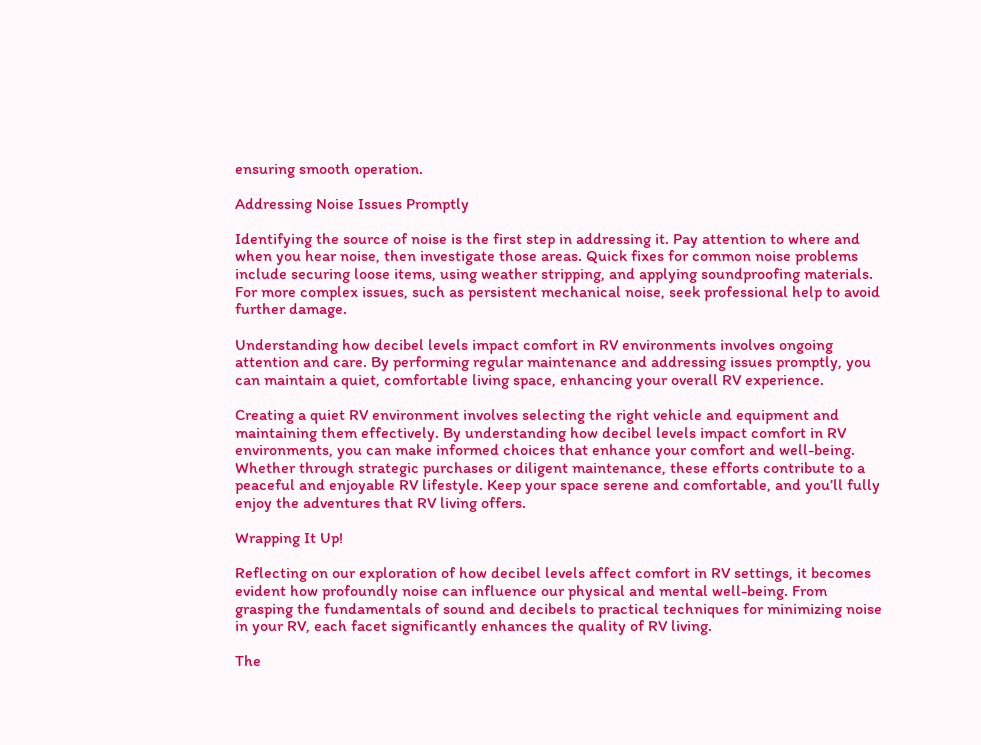ensuring smooth operation.

Addressing Noise Issues Promptly

Identifying the source of noise is the first step in addressing it. Pay attention to where and when you hear noise, then investigate those areas. Quick fixes for common noise problems include securing loose items, using weather stripping, and applying soundproofing materials. For more complex issues, such as persistent mechanical noise, seek professional help to avoid further damage.

Understanding how decibel levels impact comfort in RV environments involves ongoing attention and care. By performing regular maintenance and addressing issues promptly, you can maintain a quiet, comfortable living space, enhancing your overall RV experience.

Creating a quiet RV environment involves selecting the right vehicle and equipment and maintaining them effectively. By understanding how decibel levels impact comfort in RV environments, you can make informed choices that enhance your comfort and well-being. Whether through strategic purchases or diligent maintenance, these efforts contribute to a peaceful and enjoyable RV lifestyle. Keep your space serene and comfortable, and you’ll fully enjoy the adventures that RV living offers.

Wrapping It Up!

Reflecting on our exploration of how decibel levels affect comfort in RV settings, it becomes evident how profoundly noise can influence our physical and mental well-being. From grasping the fundamentals of sound and decibels to practical techniques for minimizing noise in your RV, each facet significantly enhances the quality of RV living.

The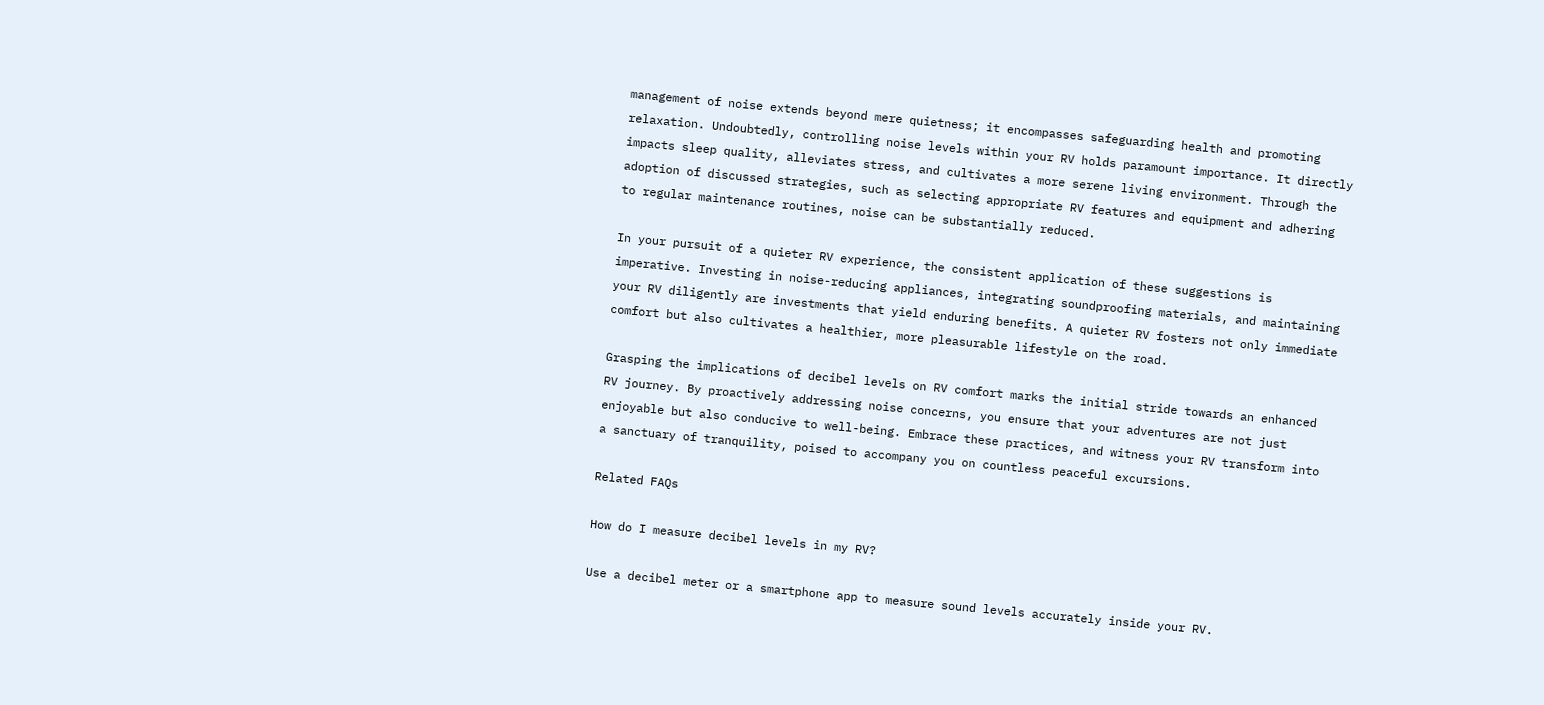management of noise extends beyond mere quietness; it encompasses safeguarding health and promoting relaxation. Undoubtedly, controlling noise levels within your RV holds paramount importance. It directly impacts sleep quality, alleviates stress, and cultivates a more serene living environment. Through the adoption of discussed strategies, such as selecting appropriate RV features and equipment and adhering to regular maintenance routines, noise can be substantially reduced.

In your pursuit of a quieter RV experience, the consistent application of these suggestions is imperative. Investing in noise-reducing appliances, integrating soundproofing materials, and maintaining your RV diligently are investments that yield enduring benefits. A quieter RV fosters not only immediate comfort but also cultivates a healthier, more pleasurable lifestyle on the road.

Grasping the implications of decibel levels on RV comfort marks the initial stride towards an enhanced RV journey. By proactively addressing noise concerns, you ensure that your adventures are not just enjoyable but also conducive to well-being. Embrace these practices, and witness your RV transform into a sanctuary of tranquility, poised to accompany you on countless peaceful excursions.

Related FAQs

How do I measure decibel levels in my RV?

Use a decibel meter or a smartphone app to measure sound levels accurately inside your RV.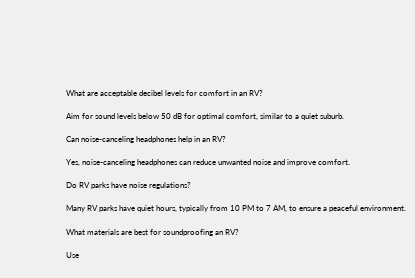What are acceptable decibel levels for comfort in an RV?

Aim for sound levels below 50 dB for optimal comfort, similar to a quiet suburb.

Can noise-canceling headphones help in an RV?

Yes, noise-canceling headphones can reduce unwanted noise and improve comfort.

Do RV parks have noise regulations?

Many RV parks have quiet hours, typically from 10 PM to 7 AM, to ensure a peaceful environment.

What materials are best for soundproofing an RV?

Use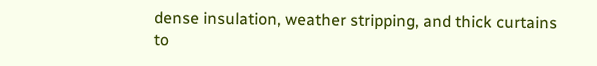dense insulation, weather stripping, and thick curtains to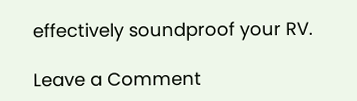effectively soundproof your RV.

Leave a Comment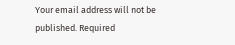Your email address will not be published. Required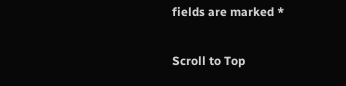fields are marked *

Scroll to Top